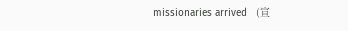missionaries arrived   (宣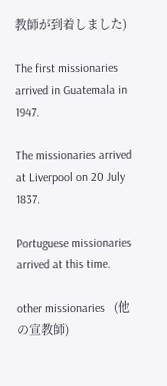教師が到着しました)

The first missionaries arrived in Guatemala in 1947.

The missionaries arrived at Liverpool on 20 July 1837.

Portuguese missionaries arrived at this time.

other missionaries   (他の宣教師)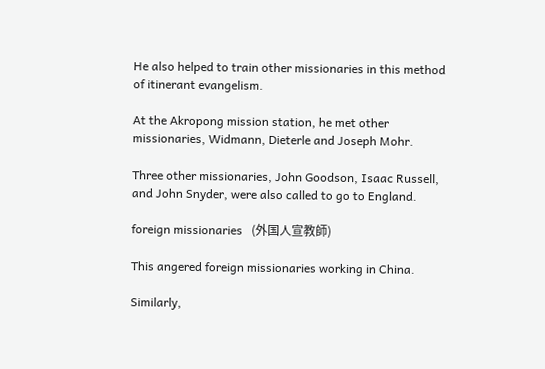He also helped to train other missionaries in this method of itinerant evangelism.

At the Akropong mission station, he met other missionaries, Widmann, Dieterle and Joseph Mohr.

Three other missionaries, John Goodson, Isaac Russell, and John Snyder, were also called to go to England.

foreign missionaries   (外国人宣教師)

This angered foreign missionaries working in China.

Similarly,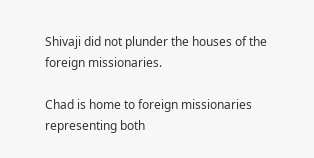Shivaji did not plunder the houses of the foreign missionaries.

Chad is home to foreign missionaries representing both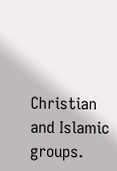Christian and Islamic groups.